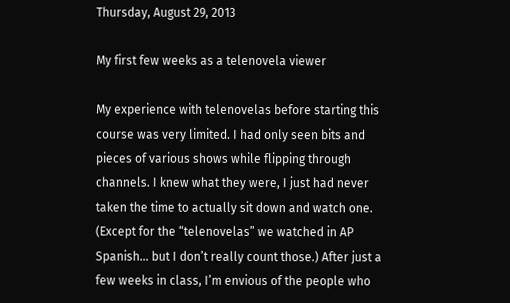Thursday, August 29, 2013

My first few weeks as a telenovela viewer

My experience with telenovelas before starting this course was very limited. I had only seen bits and pieces of various shows while flipping through channels. I knew what they were, I just had never taken the time to actually sit down and watch one. (Except for the “telenovelas” we watched in AP Spanish… but I don’t really count those.) After just a few weeks in class, I’m envious of the people who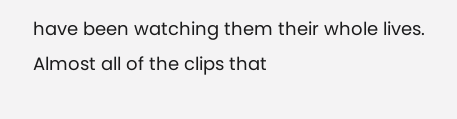have been watching them their whole lives. Almost all of the clips that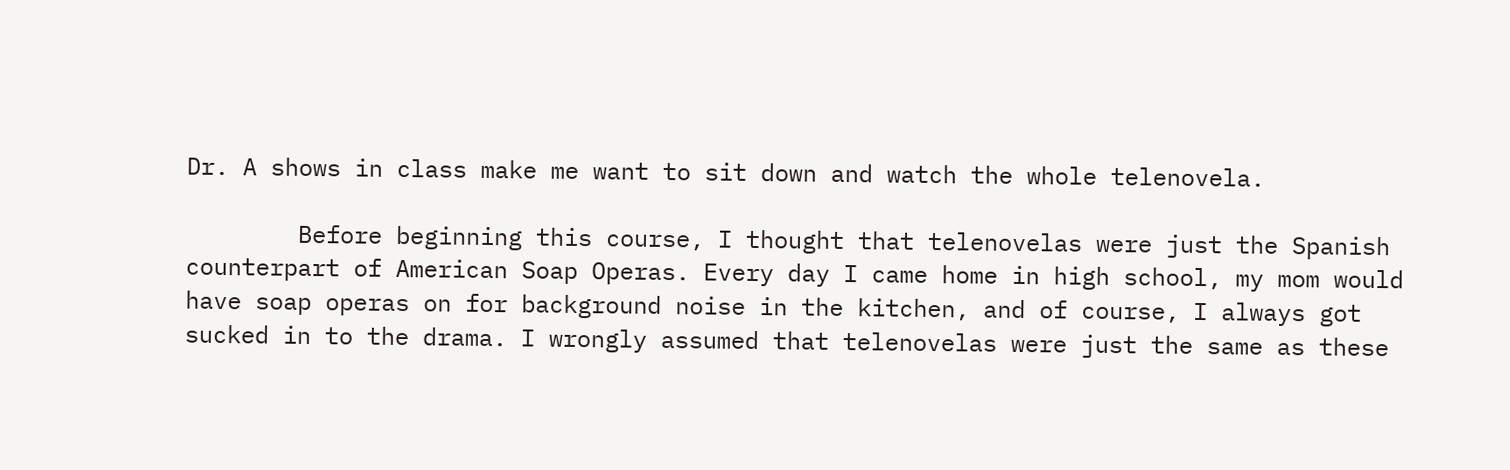Dr. A shows in class make me want to sit down and watch the whole telenovela.

        Before beginning this course, I thought that telenovelas were just the Spanish counterpart of American Soap Operas. Every day I came home in high school, my mom would have soap operas on for background noise in the kitchen, and of course, I always got sucked in to the drama. I wrongly assumed that telenovelas were just the same as these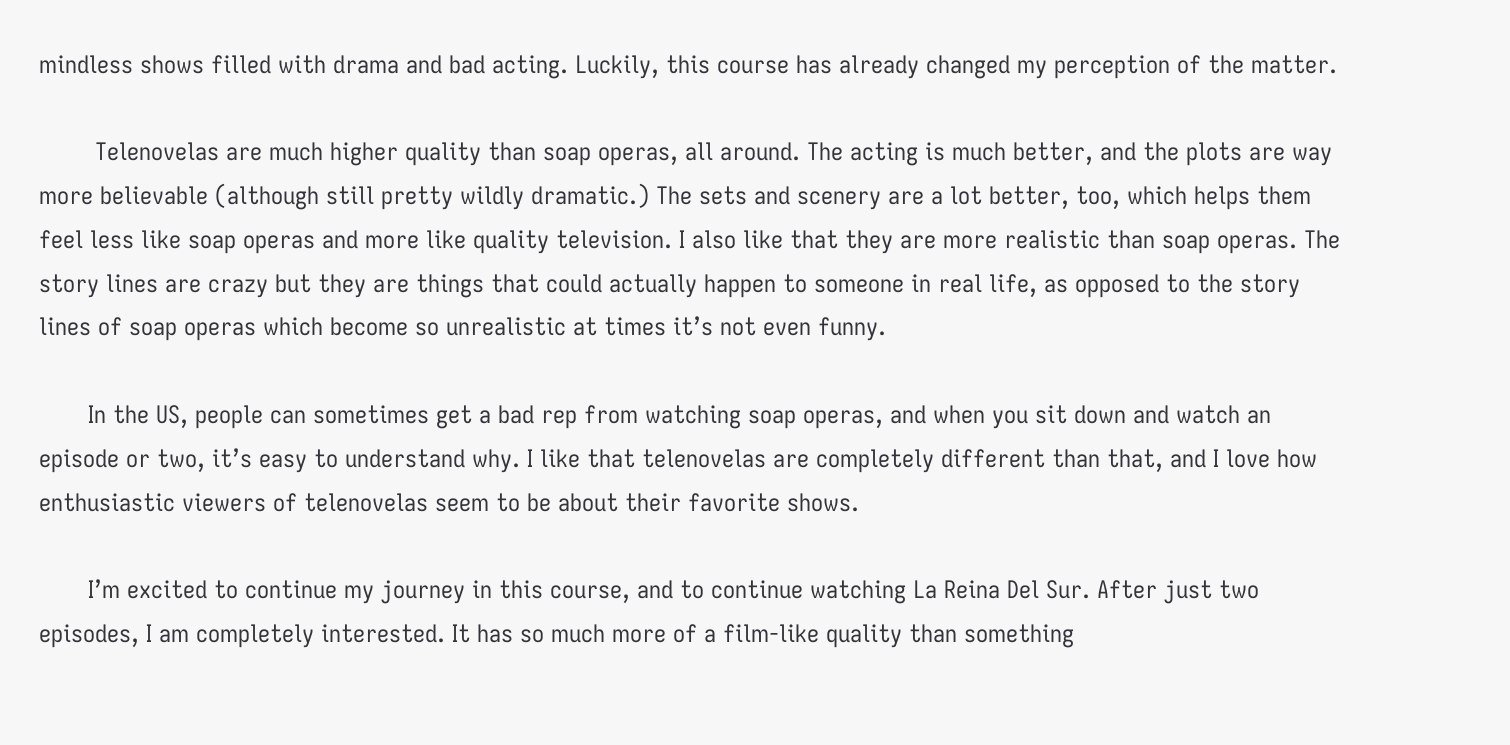mindless shows filled with drama and bad acting. Luckily, this course has already changed my perception of the matter.

        Telenovelas are much higher quality than soap operas, all around. The acting is much better, and the plots are way more believable (although still pretty wildly dramatic.) The sets and scenery are a lot better, too, which helps them feel less like soap operas and more like quality television. I also like that they are more realistic than soap operas. The story lines are crazy but they are things that could actually happen to someone in real life, as opposed to the story lines of soap operas which become so unrealistic at times it’s not even funny.

       In the US, people can sometimes get a bad rep from watching soap operas, and when you sit down and watch an episode or two, it’s easy to understand why. I like that telenovelas are completely different than that, and I love how enthusiastic viewers of telenovelas seem to be about their favorite shows.

       I’m excited to continue my journey in this course, and to continue watching La Reina Del Sur. After just two episodes, I am completely interested. It has so much more of a film-like quality than something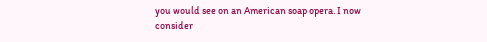you would see on an American soap opera. I now consider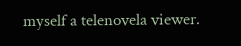myself a telenovela viewer.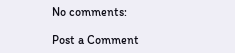No comments:

Post a Comment